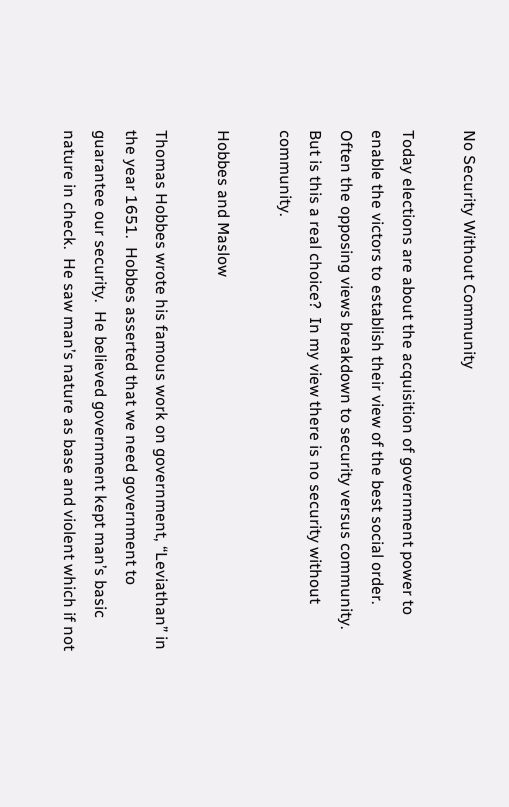No Security Without Community

Today elections are about the acquisition of government power to enable the victors to establish their view of the best social order.  Often the opposing views breakdown to security versus community.  But is this a real choice?  In my view there is no security without community.

Hobbes and Maslow

Thomas Hobbes wrote his famous work on government, “Leviathan” in the year 1651.  Hobbes asserted that we need government to guarantee our security.  He believed government kept man’s basic nature in check.  He saw man’s nature as base and violent which if not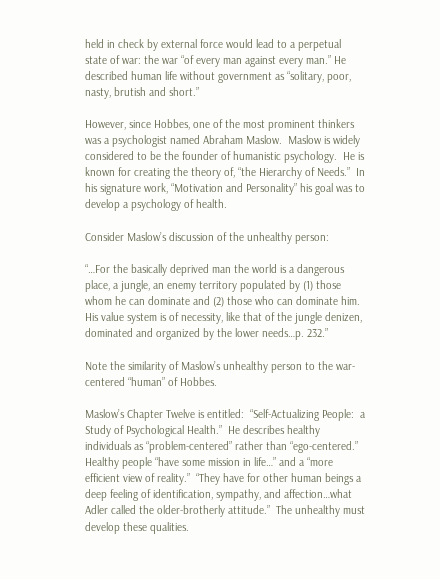held in check by external force would lead to a perpetual state of war: the war “of every man against every man.” He described human life without government as “solitary, poor, nasty, brutish and short.”

However, since Hobbes, one of the most prominent thinkers was a psychologist named Abraham Maslow.  Maslow is widely considered to be the founder of humanistic psychology.  He is known for creating the theory of, “the Hierarchy of Needs.”  In his signature work, “Motivation and Personality” his goal was to develop a psychology of health.

Consider Maslow’s discussion of the unhealthy person:

“…For the basically deprived man the world is a dangerous place, a jungle, an enemy territory populated by (1) those whom he can dominate and (2) those who can dominate him.  His value system is of necessity, like that of the jungle denizen, dominated and organized by the lower needs…p. 232.”

Note the similarity of Maslow’s unhealthy person to the war-centered “human” of Hobbes.

Maslow’s Chapter Twelve is entitled:  “Self-Actualizing People:  a Study of Psychological Health.”  He describes healthy individuals as “problem-centered” rather than “ego-centered.”  Healthy people “have some mission in life…” and a “more efficient view of reality.”  “They have for other human beings a deep feeling of identification, sympathy, and affection…what Adler called the older-brotherly attitude.”  The unhealthy must develop these qualities.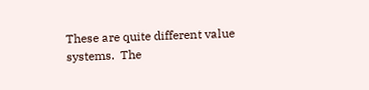These are quite different value systems.  The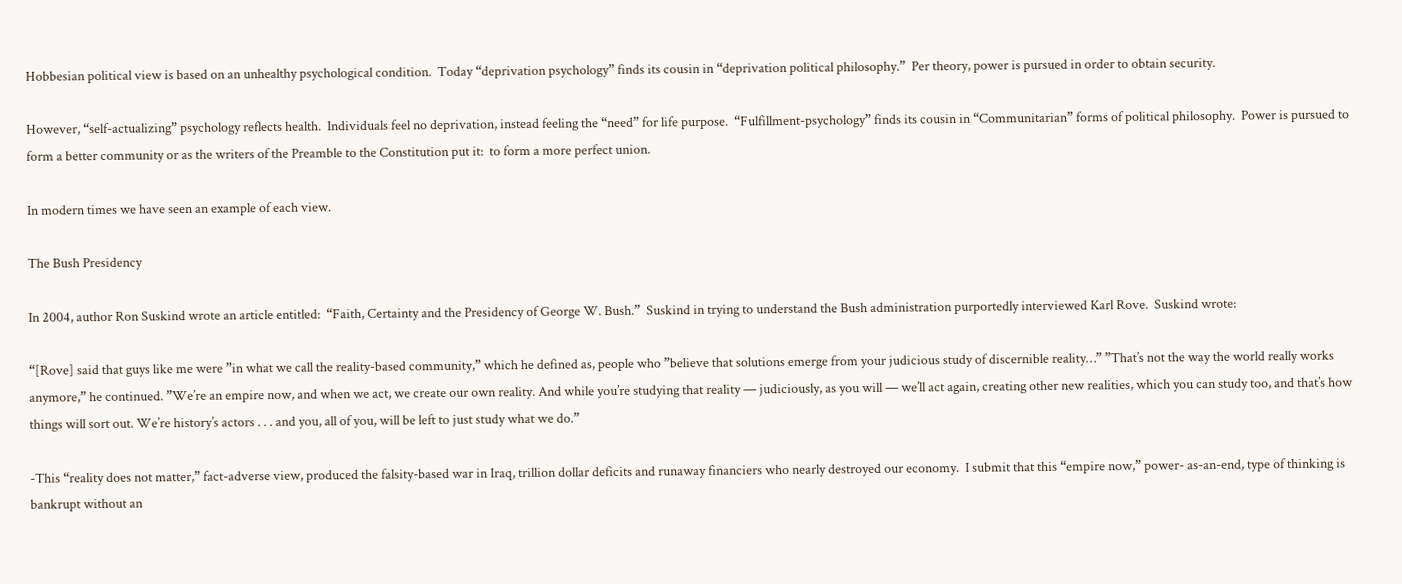Hobbesian political view is based on an unhealthy psychological condition.  Today “deprivation psychology” finds its cousin in “deprivation political philosophy.”  Per theory, power is pursued in order to obtain security.

However, “self-actualizing” psychology reflects health.  Individuals feel no deprivation, instead feeling the “need” for life purpose.  “Fulfillment-psychology” finds its cousin in “Communitarian” forms of political philosophy.  Power is pursued to form a better community or as the writers of the Preamble to the Constitution put it:  to form a more perfect union.

In modern times we have seen an example of each view.

The Bush Presidency

In 2004, author Ron Suskind wrote an article entitled:  “Faith, Certainty and the Presidency of George W. Bush.”  Suskind in trying to understand the Bush administration purportedly interviewed Karl Rove.  Suskind wrote:

“[Rove] said that guys like me were ”in what we call the reality-based community,” which he defined as, people who ”believe that solutions emerge from your judicious study of discernible reality…” ”That’s not the way the world really works anymore,” he continued. ”We’re an empire now, and when we act, we create our own reality. And while you’re studying that reality — judiciously, as you will — we’ll act again, creating other new realities, which you can study too, and that’s how things will sort out. We’re history’s actors . . . and you, all of you, will be left to just study what we do.”

-This “reality does not matter,” fact-adverse view, produced the falsity-based war in Iraq, trillion dollar deficits and runaway financiers who nearly destroyed our economy.  I submit that this “empire now,” power- as-an-end, type of thinking is bankrupt without an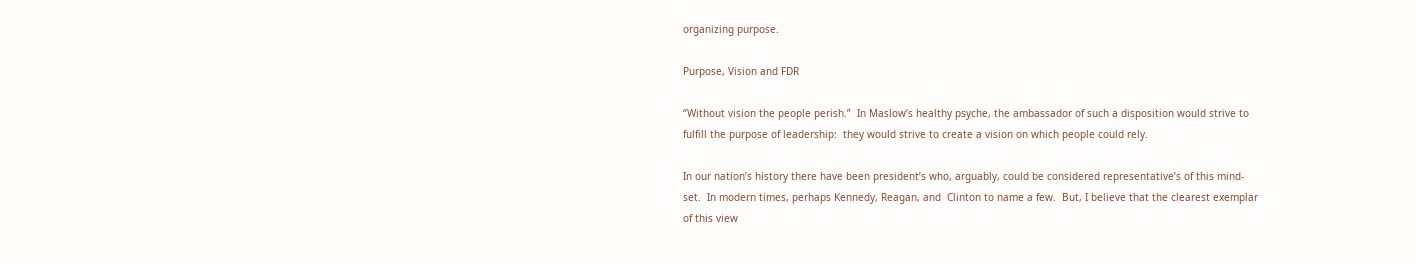organizing purpose.

Purpose, Vision and FDR

“Without vision the people perish.”  In Maslow’s healthy psyche, the ambassador of such a disposition would strive to fulfill the purpose of leadership:  they would strive to create a vision on which people could rely.

In our nation’s history there have been president’s who, arguably, could be considered representative’s of this mind-set.  In modern times, perhaps Kennedy, Reagan, and  Clinton to name a few.  But, I believe that the clearest exemplar of this view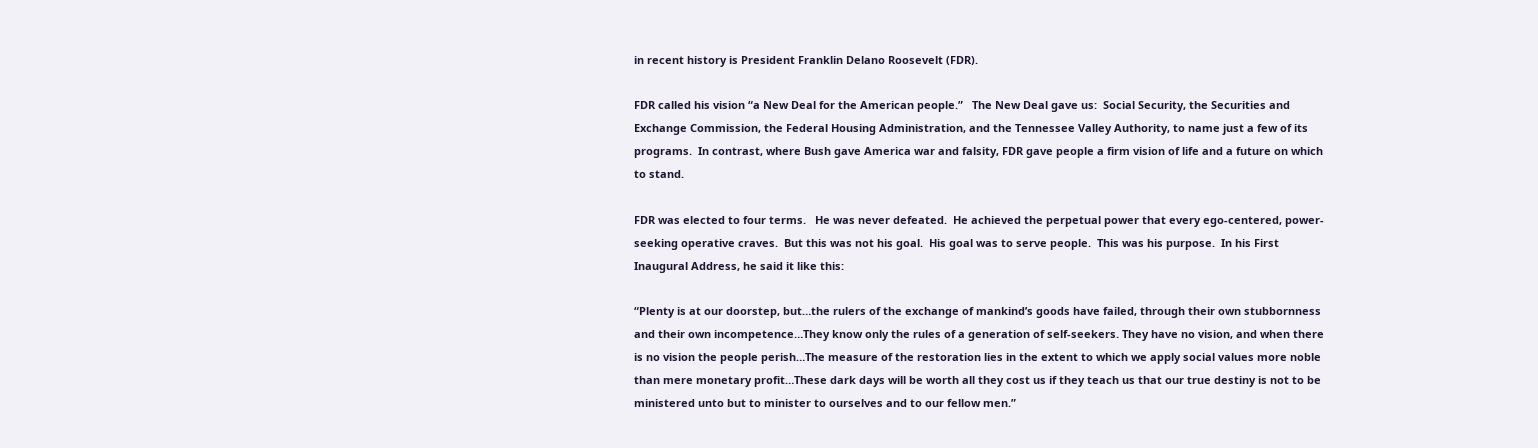in recent history is President Franklin Delano Roosevelt (FDR).

FDR called his vision “a New Deal for the American people.”   The New Deal gave us:  Social Security, the Securities and Exchange Commission, the Federal Housing Administration, and the Tennessee Valley Authority, to name just a few of its programs.  In contrast, where Bush gave America war and falsity, FDR gave people a firm vision of life and a future on which to stand.

FDR was elected to four terms.   He was never defeated.  He achieved the perpetual power that every ego-centered, power-seeking operative craves.  But this was not his goal.  His goal was to serve people.  This was his purpose.  In his First Inaugural Address, he said it like this:

“Plenty is at our doorstep, but…the rulers of the exchange of mankind’s goods have failed, through their own stubbornness and their own incompetence…They know only the rules of a generation of self-seekers. They have no vision, and when there is no vision the people perish…The measure of the restoration lies in the extent to which we apply social values more noble than mere monetary profit…These dark days will be worth all they cost us if they teach us that our true destiny is not to be ministered unto but to minister to ourselves and to our fellow men.”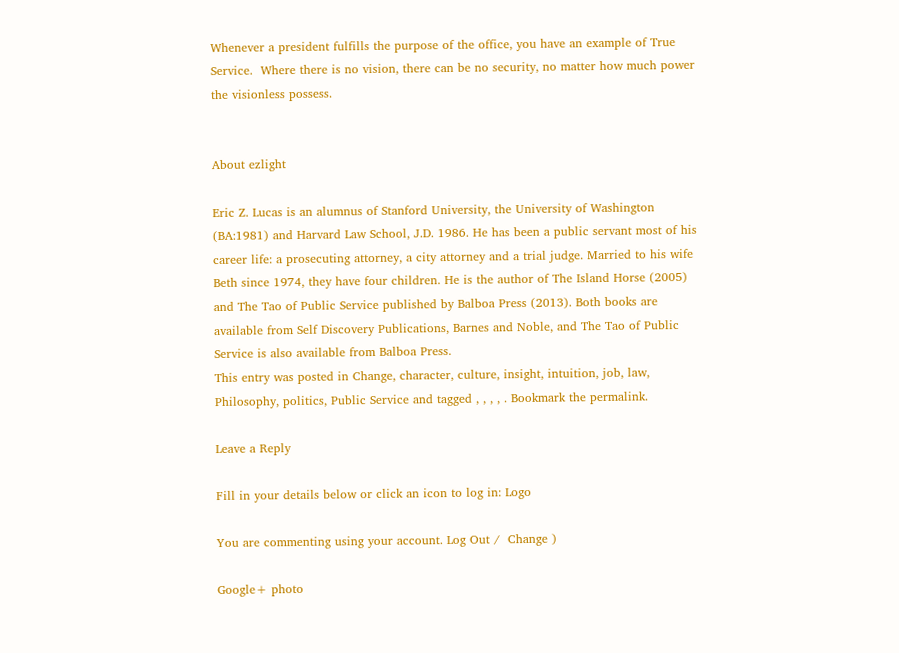Whenever a president fulfills the purpose of the office, you have an example of True Service.  Where there is no vision, there can be no security, no matter how much power the visionless possess.


About ezlight

Eric Z. Lucas is an alumnus of Stanford University, the University of Washington (BA:1981) and Harvard Law School, J.D. 1986. He has been a public servant most of his career life: a prosecuting attorney, a city attorney and a trial judge. Married to his wife Beth since 1974, they have four children. He is the author of The Island Horse (2005) and The Tao of Public Service published by Balboa Press (2013). Both books are available from Self Discovery Publications, Barnes and Noble, and The Tao of Public Service is also available from Balboa Press.
This entry was posted in Change, character, culture, insight, intuition, job, law, Philosophy, politics, Public Service and tagged , , , , . Bookmark the permalink.

Leave a Reply

Fill in your details below or click an icon to log in: Logo

You are commenting using your account. Log Out /  Change )

Google+ photo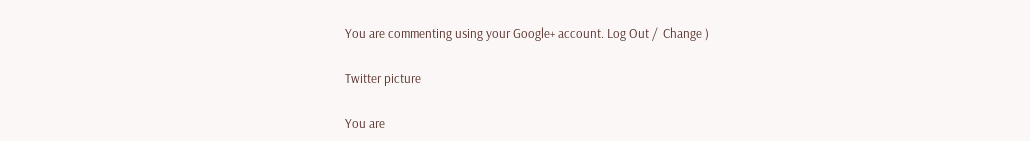You are commenting using your Google+ account. Log Out /  Change )

Twitter picture

You are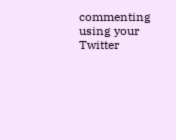commenting using your Twitter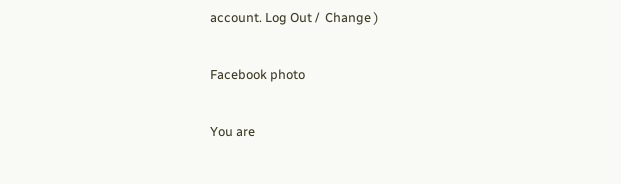account. Log Out /  Change )

Facebook photo

You are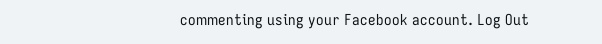commenting using your Facebook account. Log Out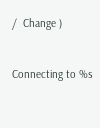/  Change )


Connecting to %s